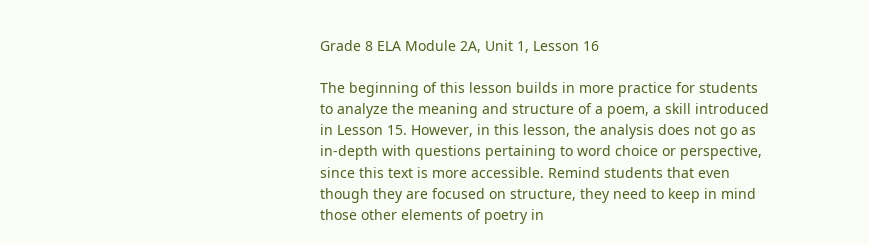Grade 8 ELA Module 2A, Unit 1, Lesson 16

The beginning of this lesson builds in more practice for students to analyze the meaning and structure of a poem, a skill introduced in Lesson 15. However, in this lesson, the analysis does not go as in-depth with questions pertaining to word choice or perspective, since this text is more accessible. Remind students that even though they are focused on structure, they need to keep in mind those other elements of poetry in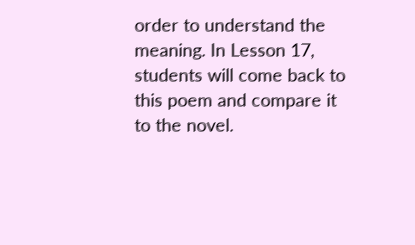order to understand the meaning. In Lesson 17, students will come back to this poem and compare it to the novel.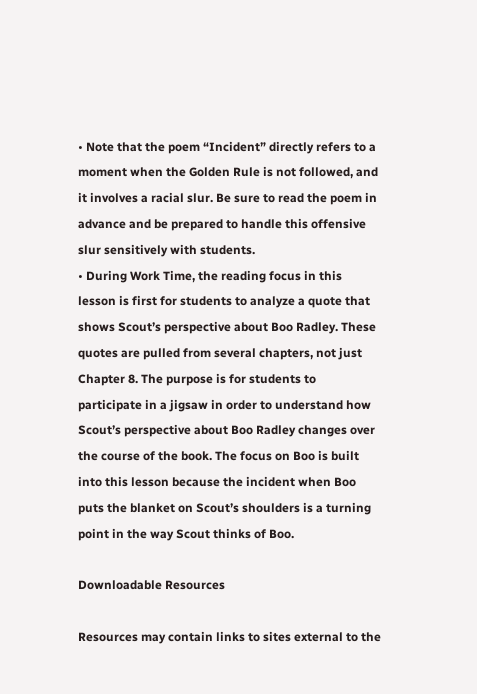• Note that the poem “Incident” directly refers to a moment when the Golden Rule is not followed, and it involves a racial slur. Be sure to read the poem in advance and be prepared to handle this offensive slur sensitively with students.
• During Work Time, the reading focus in this lesson is first for students to analyze a quote that shows Scout’s perspective about Boo Radley. These quotes are pulled from several chapters, not just Chapter 8. The purpose is for students to participate in a jigsaw in order to understand how Scout’s perspective about Boo Radley changes over the course of the book. The focus on Boo is built into this lesson because the incident when Boo puts the blanket on Scout’s shoulders is a turning point in the way Scout thinks of Boo.

Downloadable Resources

Resources may contain links to sites external to the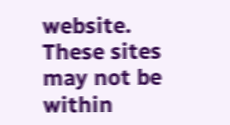website. These sites may not be within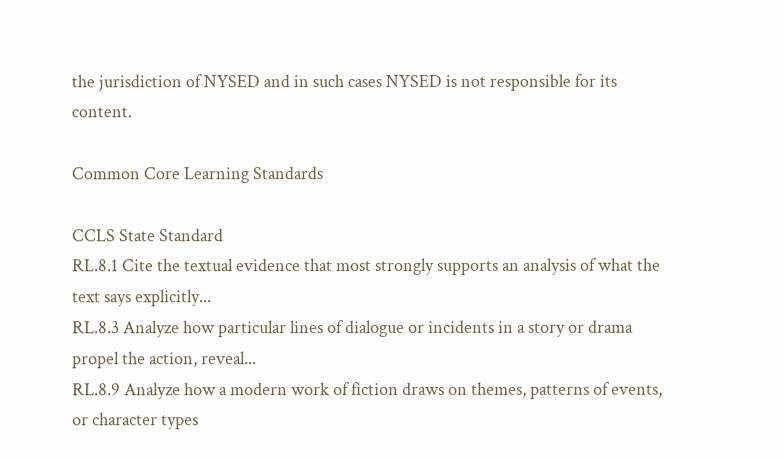the jurisdiction of NYSED and in such cases NYSED is not responsible for its content.

Common Core Learning Standards

CCLS State Standard
RL.8.1 Cite the textual evidence that most strongly supports an analysis of what the text says explicitly...
RL.8.3 Analyze how particular lines of dialogue or incidents in a story or drama propel the action, reveal...
RL.8.9 Analyze how a modern work of fiction draws on themes, patterns of events, or character types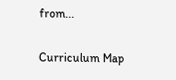from...

Curriculum Map